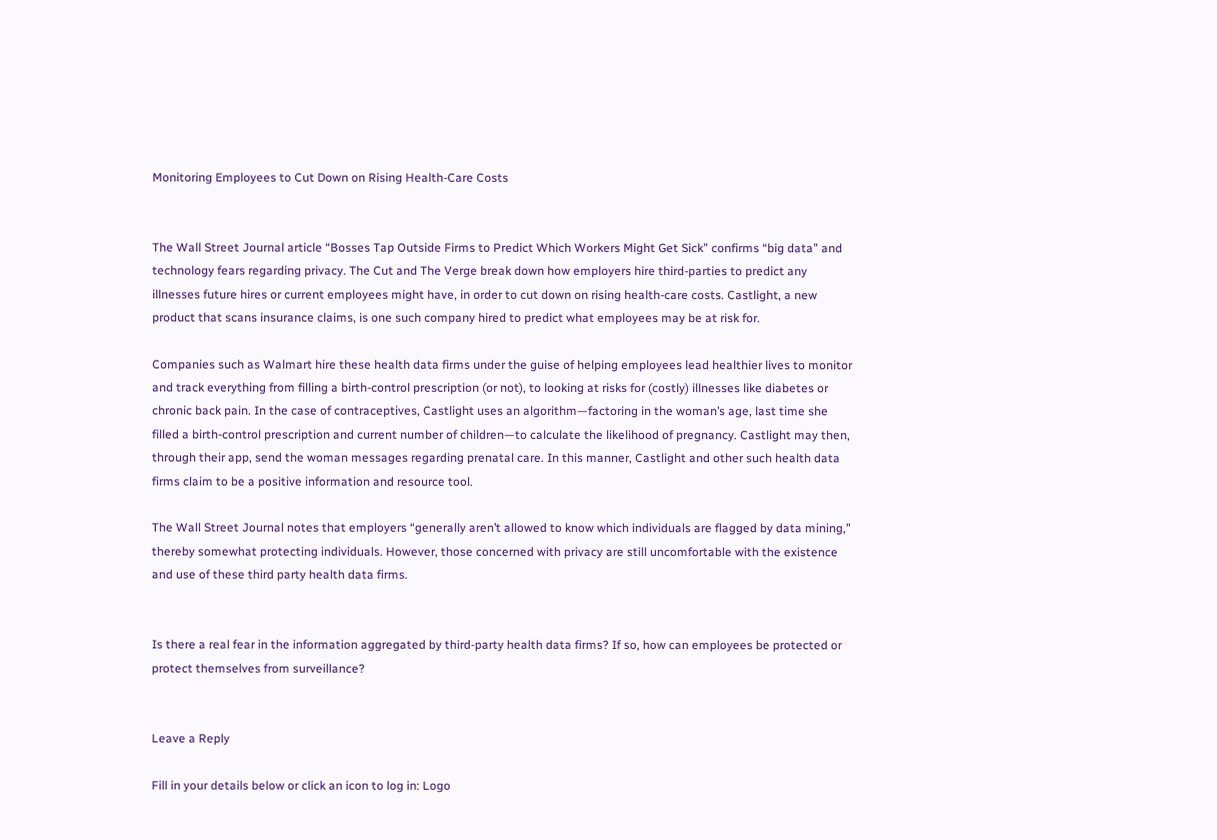Monitoring Employees to Cut Down on Rising Health-Care Costs


The Wall Street Journal article “Bosses Tap Outside Firms to Predict Which Workers Might Get Sick” confirms “big data” and technology fears regarding privacy. The Cut and The Verge break down how employers hire third-parties to predict any illnesses future hires or current employees might have, in order to cut down on rising health-care costs. Castlight, a new product that scans insurance claims, is one such company hired to predict what employees may be at risk for.

Companies such as Walmart hire these health data firms under the guise of helping employees lead healthier lives to monitor and track everything from filling a birth-control prescription (or not), to looking at risks for (costly) illnesses like diabetes or chronic back pain. In the case of contraceptives, Castlight uses an algorithm—factoring in the woman’s age, last time she filled a birth-control prescription and current number of children—to calculate the likelihood of pregnancy. Castlight may then, through their app, send the woman messages regarding prenatal care. In this manner, Castlight and other such health data firms claim to be a positive information and resource tool.

The Wall Street Journal notes that employers “generally aren’t allowed to know which individuals are flagged by data mining,” thereby somewhat protecting individuals. However, those concerned with privacy are still uncomfortable with the existence and use of these third party health data firms.


Is there a real fear in the information aggregated by third-party health data firms? If so, how can employees be protected or protect themselves from surveillance?


Leave a Reply

Fill in your details below or click an icon to log in: Logo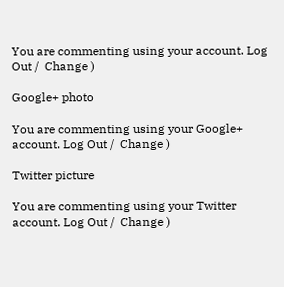You are commenting using your account. Log Out /  Change )

Google+ photo

You are commenting using your Google+ account. Log Out /  Change )

Twitter picture

You are commenting using your Twitter account. Log Out /  Change )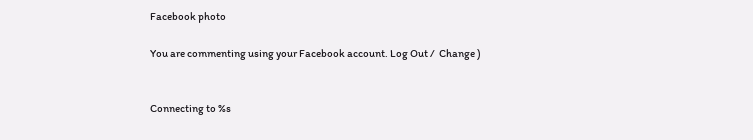Facebook photo

You are commenting using your Facebook account. Log Out /  Change )


Connecting to %s